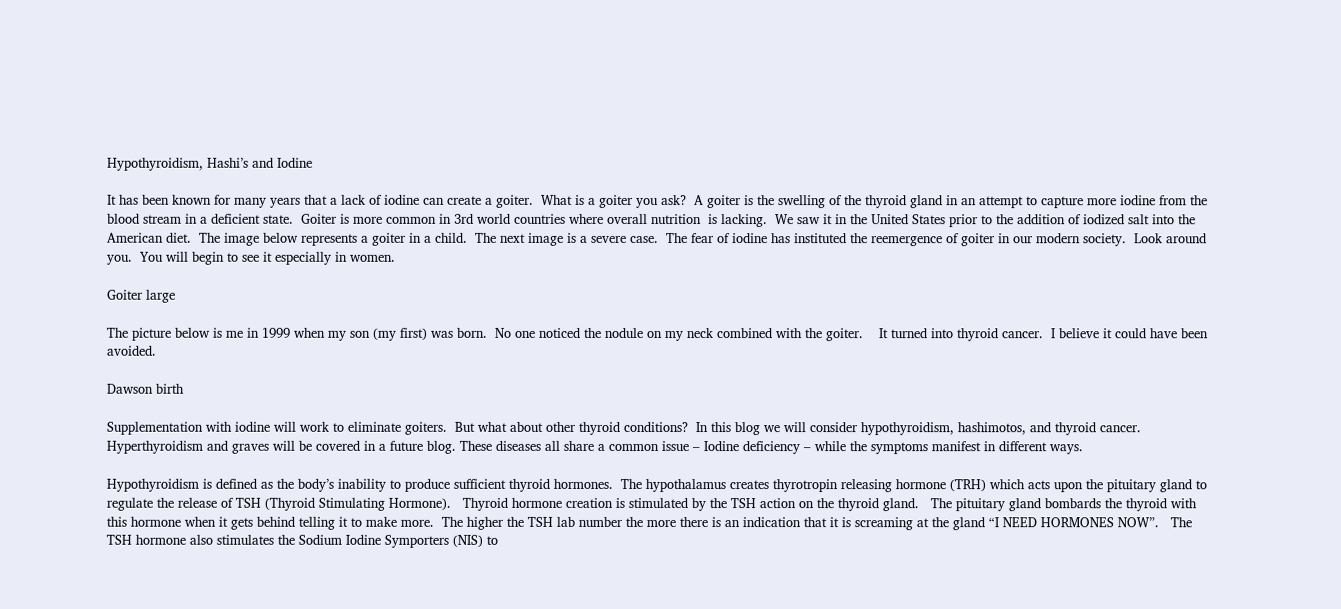Hypothyroidism, Hashi’s and Iodine

It has been known for many years that a lack of iodine can create a goiter.  What is a goiter you ask?  A goiter is the swelling of the thyroid gland in an attempt to capture more iodine from the blood stream in a deficient state.  Goiter is more common in 3rd world countries where overall nutrition  is lacking.  We saw it in the United States prior to the addition of iodized salt into the American diet.  The image below represents a goiter in a child.  The next image is a severe case.  The fear of iodine has instituted the reemergence of goiter in our modern society.  Look around you.  You will begin to see it especially in women.

Goiter large

The picture below is me in 1999 when my son (my first) was born.  No one noticed the nodule on my neck combined with the goiter.    It turned into thyroid cancer.  I believe it could have been avoided.

Dawson birth

Supplementation with iodine will work to eliminate goiters.  But what about other thyroid conditions?  In this blog we will consider hypothyroidism, hashimotos, and thyroid cancer.  Hyperthyroidism and graves will be covered in a future blog. These diseases all share a common issue – Iodine deficiency – while the symptoms manifest in different ways.

Hypothyroidism is defined as the body’s inability to produce sufficient thyroid hormones.  The hypothalamus creates thyrotropin releasing hormone (TRH) which acts upon the pituitary gland to regulate the release of TSH (Thyroid Stimulating Hormone).   Thyroid hormone creation is stimulated by the TSH action on the thyroid gland.   The pituitary gland bombards the thyroid with this hormone when it gets behind telling it to make more.  The higher the TSH lab number the more there is an indication that it is screaming at the gland “I NEED HORMONES NOW”.   The TSH hormone also stimulates the Sodium Iodine Symporters (NIS) to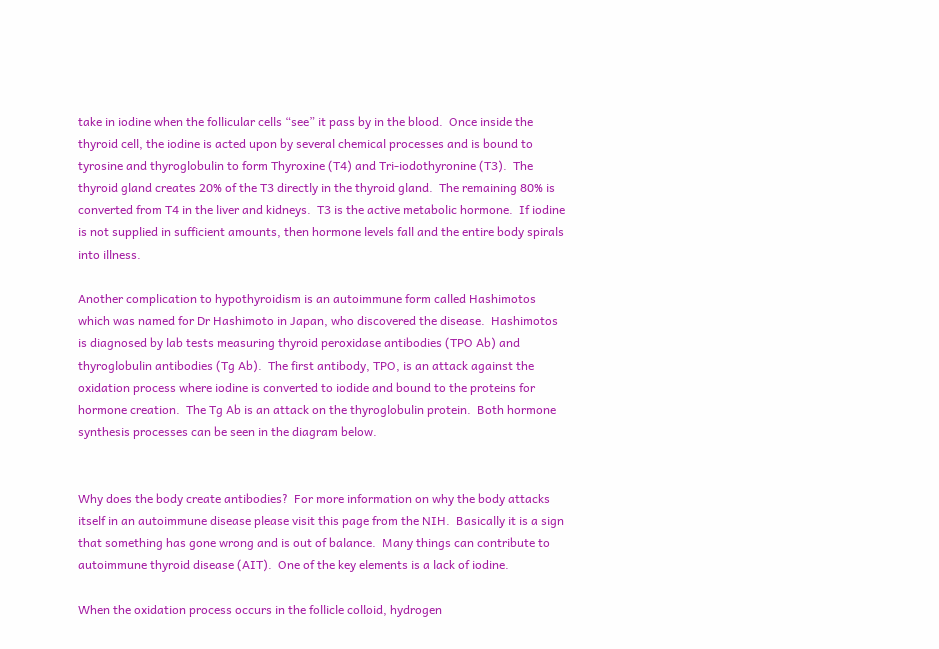take in iodine when the follicular cells “see” it pass by in the blood.  Once inside the thyroid cell, the iodine is acted upon by several chemical processes and is bound to tyrosine and thyroglobulin to form Thyroxine (T4) and Tri-iodothyronine (T3).  The thyroid gland creates 20% of the T3 directly in the thyroid gland.  The remaining 80% is converted from T4 in the liver and kidneys.  T3 is the active metabolic hormone.  If iodine is not supplied in sufficient amounts, then hormone levels fall and the entire body spirals into illness.

Another complication to hypothyroidism is an autoimmune form called Hashimotos which was named for Dr Hashimoto in Japan, who discovered the disease.  Hashimotos is diagnosed by lab tests measuring thyroid peroxidase antibodies (TPO Ab) and thyroglobulin antibodies (Tg Ab).  The first antibody, TPO, is an attack against the oxidation process where iodine is converted to iodide and bound to the proteins for hormone creation.  The Tg Ab is an attack on the thyroglobulin protein.  Both hormone synthesis processes can be seen in the diagram below.


Why does the body create antibodies?  For more information on why the body attacks itself in an autoimmune disease please visit this page from the NIH.  Basically it is a sign that something has gone wrong and is out of balance.  Many things can contribute to autoimmune thyroid disease (AIT).  One of the key elements is a lack of iodine.

When the oxidation process occurs in the follicle colloid, hydrogen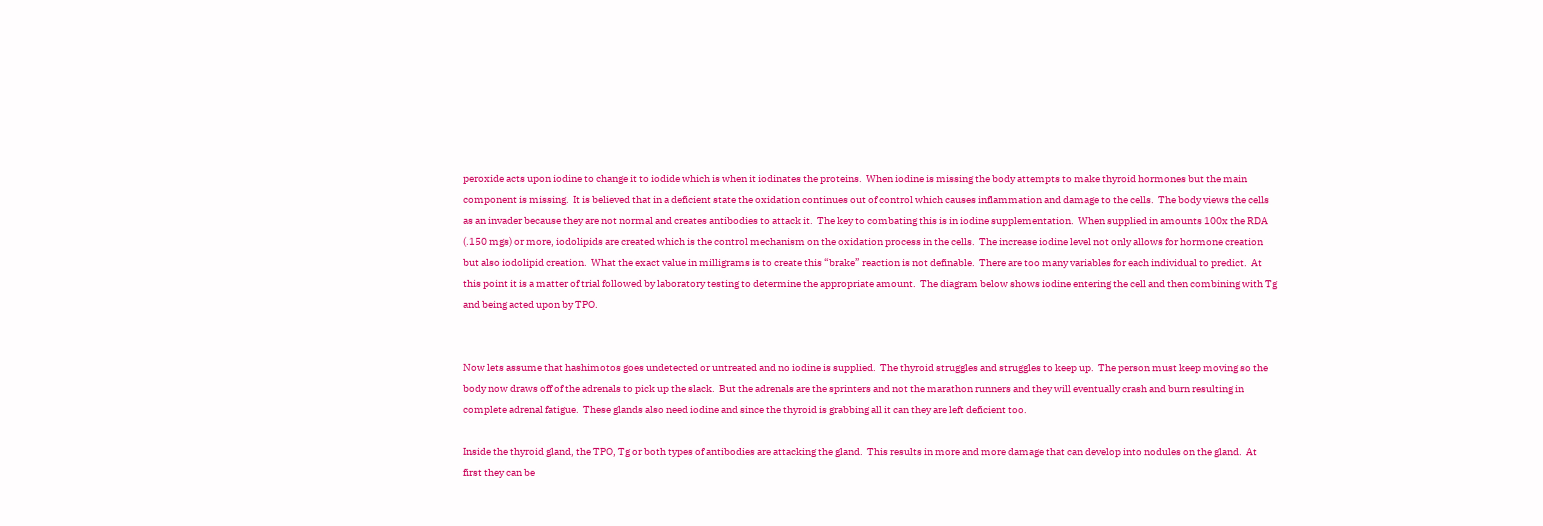peroxide acts upon iodine to change it to iodide which is when it iodinates the proteins.  When iodine is missing the body attempts to make thyroid hormones but the main component is missing.  It is believed that in a deficient state the oxidation continues out of control which causes inflammation and damage to the cells.  The body views the cells as an invader because they are not normal and creates antibodies to attack it.  The key to combating this is in iodine supplementation.  When supplied in amounts 100x the RDA (.150 mgs) or more, iodolipids are created which is the control mechanism on the oxidation process in the cells.  The increase iodine level not only allows for hormone creation but also iodolipid creation.  What the exact value in milligrams is to create this “brake” reaction is not definable.  There are too many variables for each individual to predict.  At this point it is a matter of trial followed by laboratory testing to determine the appropriate amount.  The diagram below shows iodine entering the cell and then combining with Tg and being acted upon by TPO.


Now lets assume that hashimotos goes undetected or untreated and no iodine is supplied.  The thyroid struggles and struggles to keep up.  The person must keep moving so the body now draws off of the adrenals to pick up the slack.  But the adrenals are the sprinters and not the marathon runners and they will eventually crash and burn resulting in complete adrenal fatigue.  These glands also need iodine and since the thyroid is grabbing all it can they are left deficient too.

Inside the thyroid gland, the TPO, Tg or both types of antibodies are attacking the gland.  This results in more and more damage that can develop into nodules on the gland.  At first they can be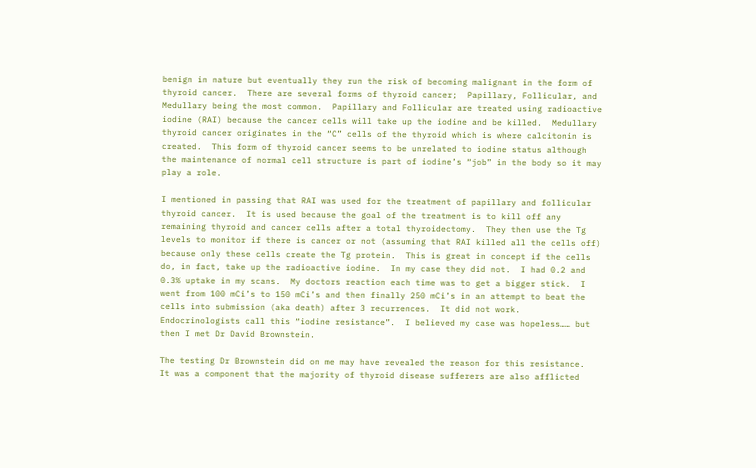benign in nature but eventually they run the risk of becoming malignant in the form of thyroid cancer.  There are several forms of thyroid cancer;  Papillary, Follicular, and Medullary being the most common.  Papillary and Follicular are treated using radioactive iodine (RAI) because the cancer cells will take up the iodine and be killed.  Medullary thyroid cancer originates in the “C” cells of the thyroid which is where calcitonin is created.  This form of thyroid cancer seems to be unrelated to iodine status although the maintenance of normal cell structure is part of iodine’s “job” in the body so it may play a role.

I mentioned in passing that RAI was used for the treatment of papillary and follicular thyroid cancer.  It is used because the goal of the treatment is to kill off any remaining thyroid and cancer cells after a total thyroidectomy.  They then use the Tg levels to monitor if there is cancer or not (assuming that RAI killed all the cells off) because only these cells create the Tg protein.  This is great in concept if the cells do, in fact, take up the radioactive iodine.  In my case they did not.  I had 0.2 and 0.3% uptake in my scans.  My doctors reaction each time was to get a bigger stick.  I went from 100 mCi’s to 150 mCi’s and then finally 250 mCi’s in an attempt to beat the cells into submission (aka death) after 3 recurrences.  It did not work.  Endocrinologists call this “iodine resistance”.  I believed my case was hopeless…… but then I met Dr David Brownstein.

The testing Dr Brownstein did on me may have revealed the reason for this resistance.  It was a component that the majority of thyroid disease sufferers are also afflicted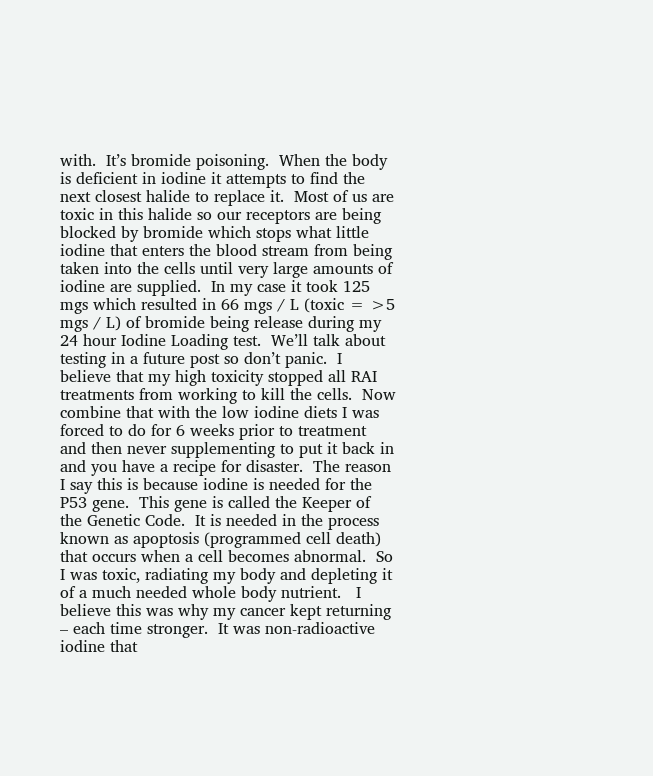with.  It’s bromide poisoning.  When the body is deficient in iodine it attempts to find the next closest halide to replace it.  Most of us are toxic in this halide so our receptors are being blocked by bromide which stops what little iodine that enters the blood stream from being taken into the cells until very large amounts of iodine are supplied.  In my case it took 125 mgs which resulted in 66 mgs / L (toxic = >5 mgs / L) of bromide being release during my 24 hour Iodine Loading test.  We’ll talk about testing in a future post so don’t panic.  I believe that my high toxicity stopped all RAI treatments from working to kill the cells.  Now combine that with the low iodine diets I was forced to do for 6 weeks prior to treatment and then never supplementing to put it back in and you have a recipe for disaster.  The reason I say this is because iodine is needed for the P53 gene.  This gene is called the Keeper of the Genetic Code.  It is needed in the process known as apoptosis (programmed cell death) that occurs when a cell becomes abnormal.  So I was toxic, radiating my body and depleting it of a much needed whole body nutrient.   I believe this was why my cancer kept returning – each time stronger.  It was non-radioactive iodine that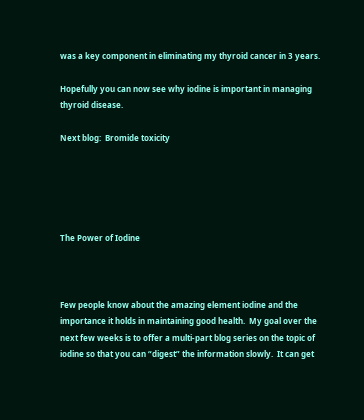was a key component in eliminating my thyroid cancer in 3 years.

Hopefully you can now see why iodine is important in managing thyroid disease.

Next blog:  Bromide toxicity





The Power of Iodine



Few people know about the amazing element iodine and the importance it holds in maintaining good health.  My goal over the next few weeks is to offer a multi-part blog series on the topic of iodine so that you can “digest” the information slowly.  It can get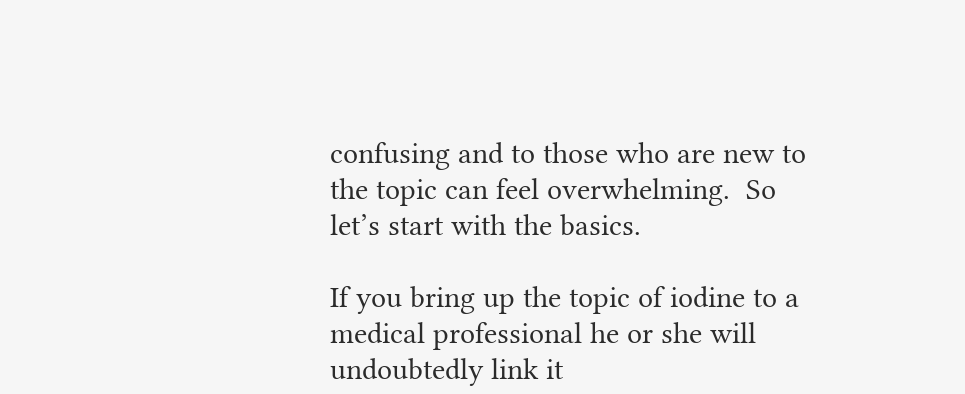confusing and to those who are new to the topic can feel overwhelming.  So let’s start with the basics.

If you bring up the topic of iodine to a medical professional he or she will undoubtedly link it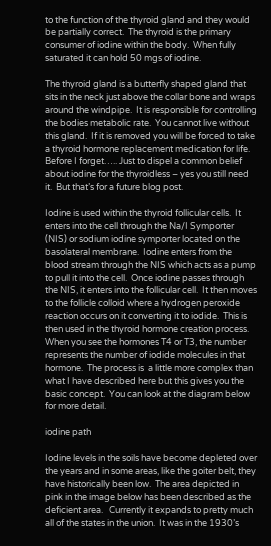to the function of the thyroid gland and they would be partially correct.  The thyroid is the primary consumer of iodine within the body.  When fully saturated it can hold 50 mgs of iodine.

The thyroid gland is a butterfly shaped gland that sits in the neck just above the collar bone and wraps around the windpipe.  It is responsible for controlling the bodies metabolic rate.  You cannot live without this gland.  If it is removed you will be forced to take a thyroid hormone replacement medication for life.  Before I forget….. Just to dispel a common belief about iodine for the thyroidless – yes you still need it.  But that’s for a future blog post.

Iodine is used within the thyroid follicular cells.  It enters into the cell through the Na/I Symporter (NIS) or sodium iodine symporter located on the basolateral membrane.  Iodine enters from the blood stream through the NIS which acts as a pump to pull it into the cell.  Once iodine passes through the NIS, it enters into the follicular cell.  It then moves to the follicle colloid where a hydrogen peroxide reaction occurs on it converting it to iodide.  This is then used in the thyroid hormone creation process.  When you see the hormones T4 or T3, the number represents the number of iodide molecules in that hormone.  The process is  a little more complex than what I have described here but this gives you the basic concept.  You can look at the diagram below for more detail.

iodine path

Iodine levels in the soils have become depleted over the years and in some areas, like the goiter belt, they have historically been low.  The area depicted in pink in the image below has been described as the deficient area.   Currently it expands to pretty much all of the states in the union.  It was in the 1930’s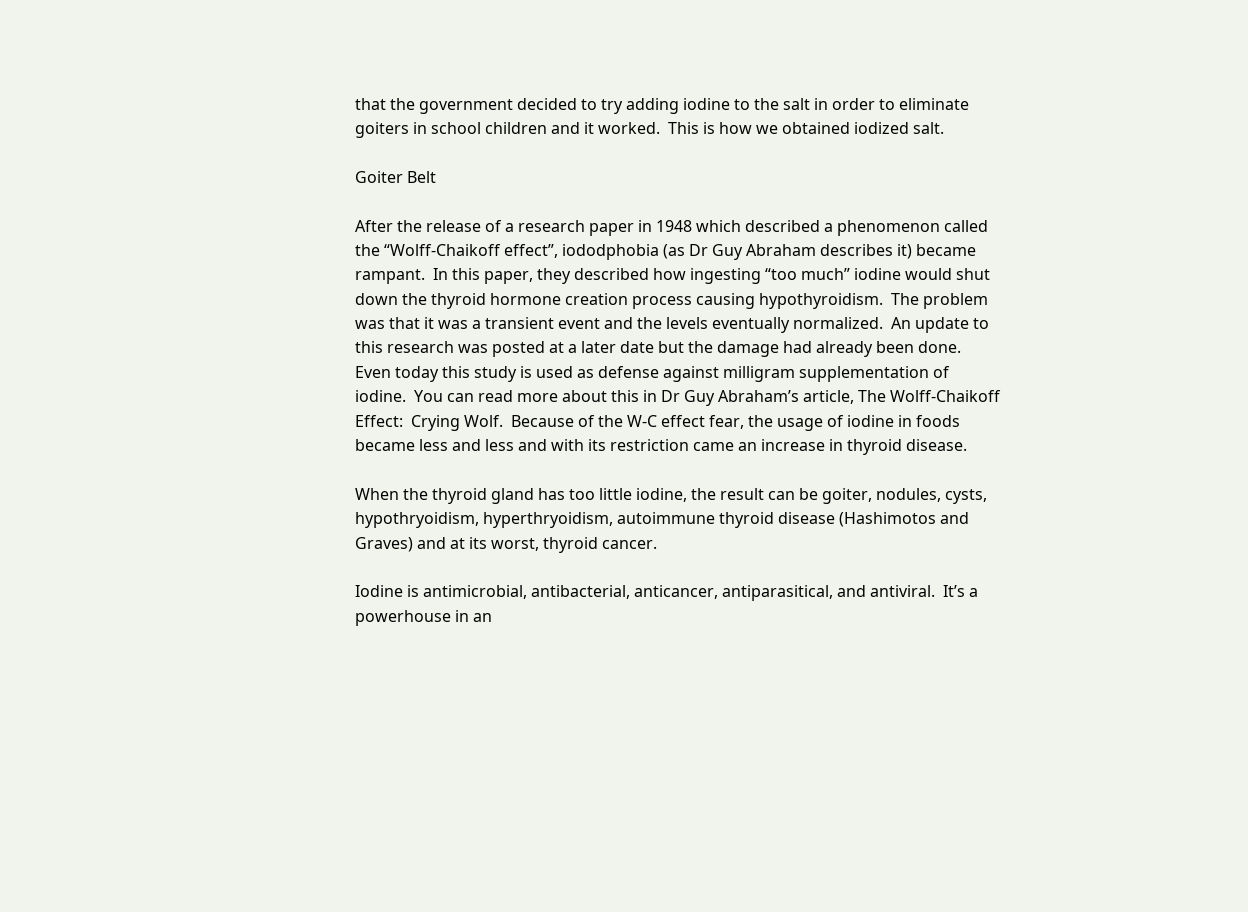that the government decided to try adding iodine to the salt in order to eliminate goiters in school children and it worked.  This is how we obtained iodized salt.

Goiter Belt

After the release of a research paper in 1948 which described a phenomenon called the “Wolff-Chaikoff effect”, iododphobia (as Dr Guy Abraham describes it) became rampant.  In this paper, they described how ingesting “too much” iodine would shut down the thyroid hormone creation process causing hypothyroidism.  The problem was that it was a transient event and the levels eventually normalized.  An update to this research was posted at a later date but the damage had already been done.   Even today this study is used as defense against milligram supplementation of iodine.  You can read more about this in Dr Guy Abraham’s article, The Wolff-Chaikoff Effect:  Crying Wolf.  Because of the W-C effect fear, the usage of iodine in foods became less and less and with its restriction came an increase in thyroid disease.

When the thyroid gland has too little iodine, the result can be goiter, nodules, cysts, hypothryoidism, hyperthryoidism, autoimmune thyroid disease (Hashimotos and Graves) and at its worst, thyroid cancer.

Iodine is antimicrobial, antibacterial, anticancer, antiparasitical, and antiviral.  It’s a powerhouse in an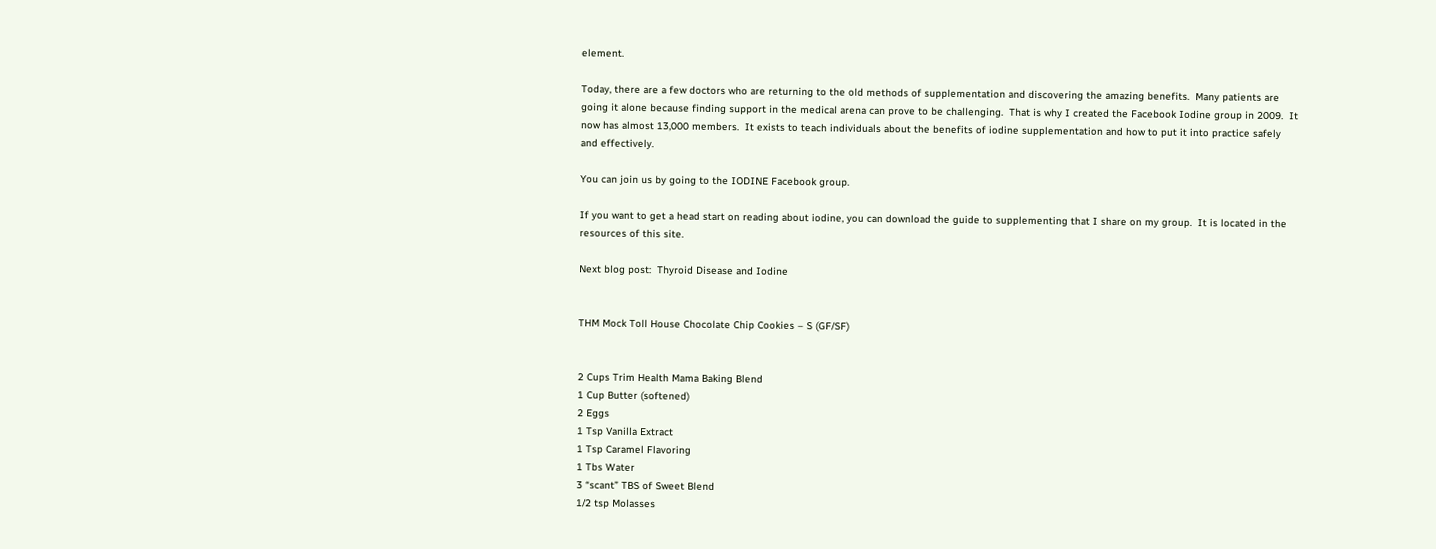element.

Today, there are a few doctors who are returning to the old methods of supplementation and discovering the amazing benefits.  Many patients are going it alone because finding support in the medical arena can prove to be challenging.  That is why I created the Facebook Iodine group in 2009.  It now has almost 13,000 members.  It exists to teach individuals about the benefits of iodine supplementation and how to put it into practice safely and effectively.

You can join us by going to the IODINE Facebook group.

If you want to get a head start on reading about iodine, you can download the guide to supplementing that I share on my group.  It is located in the resources of this site.

Next blog post:  Thyroid Disease and Iodine


THM Mock Toll House Chocolate Chip Cookies – S (GF/SF)


2 Cups Trim Health Mama Baking Blend
1 Cup Butter (softened)
2 Eggs
1 Tsp Vanilla Extract
1 Tsp Caramel Flavoring
1 Tbs Water
3 “scant” TBS of Sweet Blend
1/2 tsp Molasses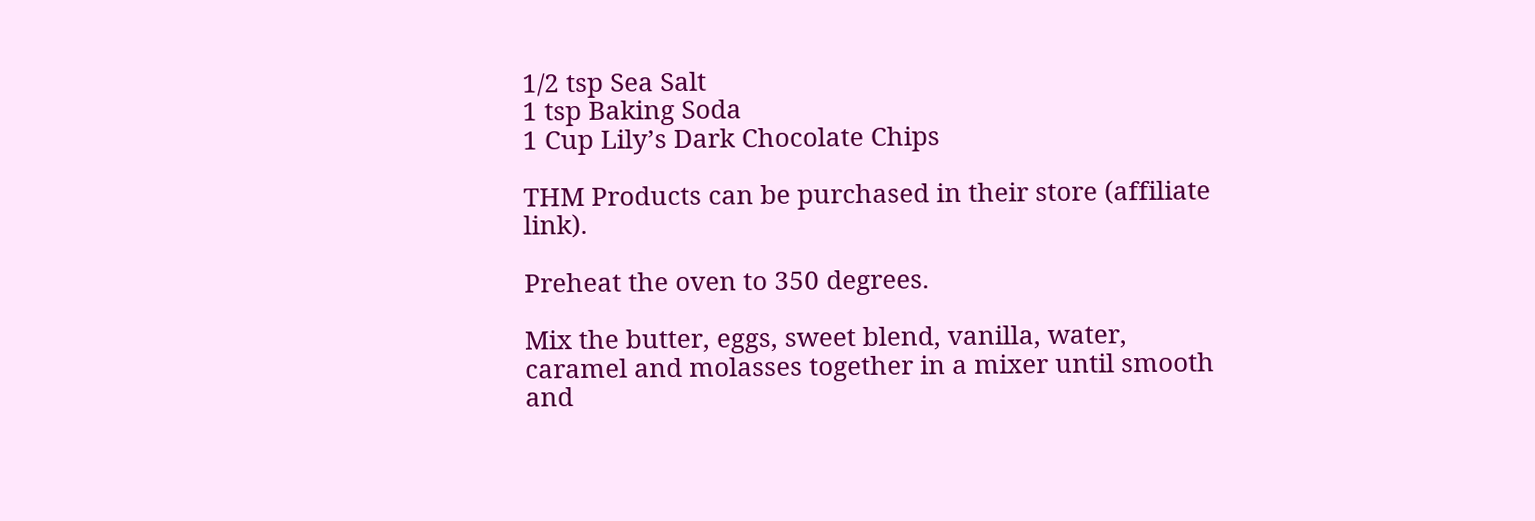1/2 tsp Sea Salt
1 tsp Baking Soda
1 Cup Lily’s Dark Chocolate Chips

THM Products can be purchased in their store (affiliate link).

Preheat the oven to 350 degrees.

Mix the butter, eggs, sweet blend, vanilla, water, caramel and molasses together in a mixer until smooth and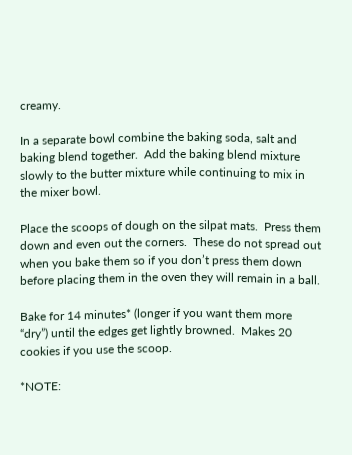creamy.

In a separate bowl combine the baking soda, salt and baking blend together.  Add the baking blend mixture slowly to the butter mixture while continuing to mix in the mixer bowl.

Place the scoops of dough on the silpat mats.  Press them down and even out the corners.  These do not spread out when you bake them so if you don’t press them down before placing them in the oven they will remain in a ball.

Bake for 14 minutes* (longer if you want them more “dry”) until the edges get lightly browned.  Makes 20 cookies if you use the scoop.

*NOTE: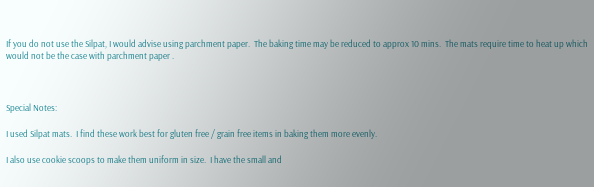If you do not use the Silpat, I would advise using parchment paper.  The baking time may be reduced to approx 10 mins.  The mats require time to heat up which would not be the case with parchment paper .



Special Notes:

I used Silpat mats.  I find these work best for gluten free / grain free items in baking them more evenly.

I also use cookie scoops to make them uniform in size.  I have the small and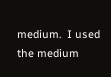medium.  I used the medium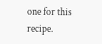one for this recipe.